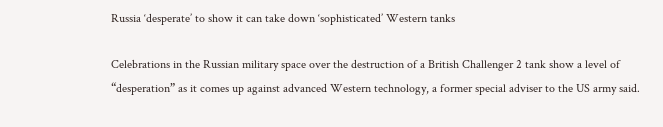Russia ‘desperate’ to show it can take down ‘sophisticated’ Western tanks

Celebrations in the Russian military space over the destruction of a British Challenger 2 tank show a level of “desperation” as it comes up against advanced Western technology, a former special adviser to the US army said.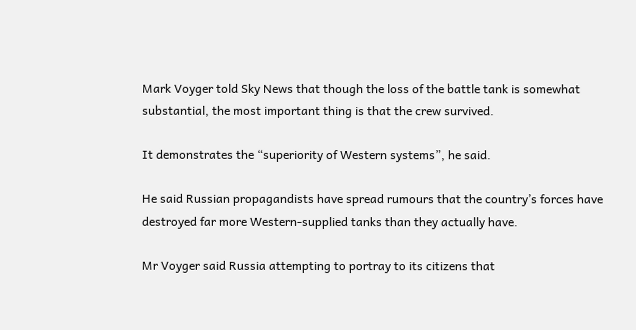Mark Voyger told Sky News that though the loss of the battle tank is somewhat substantial, the most important thing is that the crew survived.

It demonstrates the “superiority of Western systems”, he said.

He said Russian propagandists have spread rumours that the country’s forces have destroyed far more Western-supplied tanks than they actually have.

Mr Voyger said Russia attempting to portray to its citizens that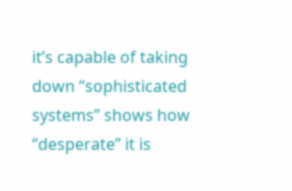it’s capable of taking down “sophisticated systems” shows how “desperate” it is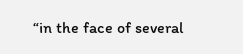“in the face of several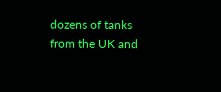dozens of tanks from the UK and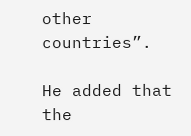other countries”.

He added that the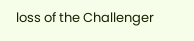loss of the Challenger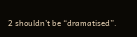2 shouldn’t be “dramatised”.